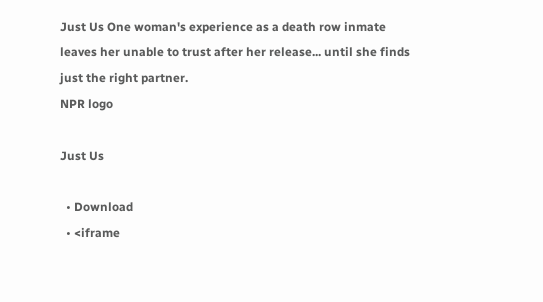Just Us One woman's experience as a death row inmate leaves her unable to trust after her release... until she finds just the right partner.
NPR logo

Just Us

  • Download
  • <iframe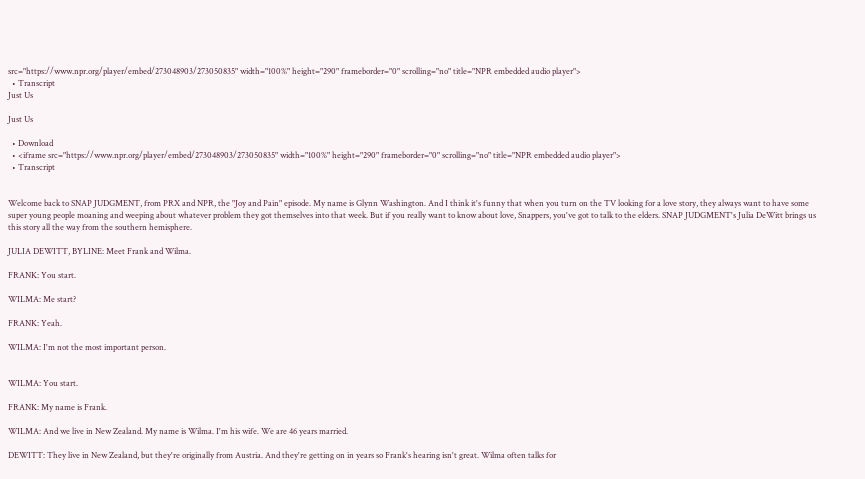src="https://www.npr.org/player/embed/273048903/273050835" width="100%" height="290" frameborder="0" scrolling="no" title="NPR embedded audio player">
  • Transcript
Just Us

Just Us

  • Download
  • <iframe src="https://www.npr.org/player/embed/273048903/273050835" width="100%" height="290" frameborder="0" scrolling="no" title="NPR embedded audio player">
  • Transcript


Welcome back to SNAP JUDGMENT, from PRX and NPR, the "Joy and Pain" episode. My name is Glynn Washington. And I think it's funny that when you turn on the TV looking for a love story, they always want to have some super young people moaning and weeping about whatever problem they got themselves into that week. But if you really want to know about love, Snappers, you've got to talk to the elders. SNAP JUDGMENT's Julia DeWitt brings us this story all the way from the southern hemisphere.

JULIA DEWITT, BYLINE: Meet Frank and Wilma.

FRANK: You start.

WILMA: Me start?

FRANK: Yeah.

WILMA: I'm not the most important person.


WILMA: You start.

FRANK: My name is Frank.

WILMA: And we live in New Zealand. My name is Wilma. I'm his wife. We are 46 years married.

DEWITT: They live in New Zealand, but they're originally from Austria. And they're getting on in years so Frank's hearing isn't great. Wilma often talks for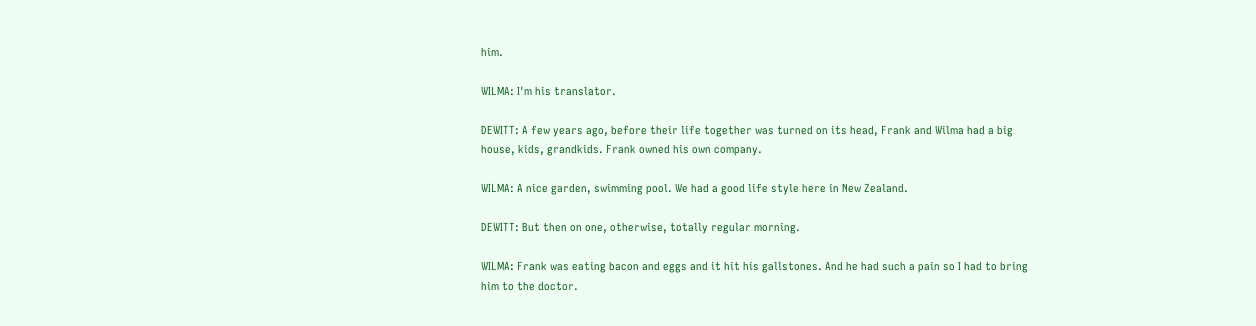him.

WILMA: I'm his translator.

DEWITT: A few years ago, before their life together was turned on its head, Frank and Wilma had a big house, kids, grandkids. Frank owned his own company.

WILMA: A nice garden, swimming pool. We had a good life style here in New Zealand.

DEWITT: But then on one, otherwise, totally regular morning.

WILMA: Frank was eating bacon and eggs and it hit his gallstones. And he had such a pain so I had to bring him to the doctor.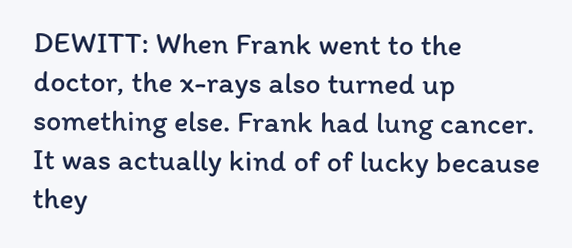DEWITT: When Frank went to the doctor, the x-rays also turned up something else. Frank had lung cancer. It was actually kind of of lucky because they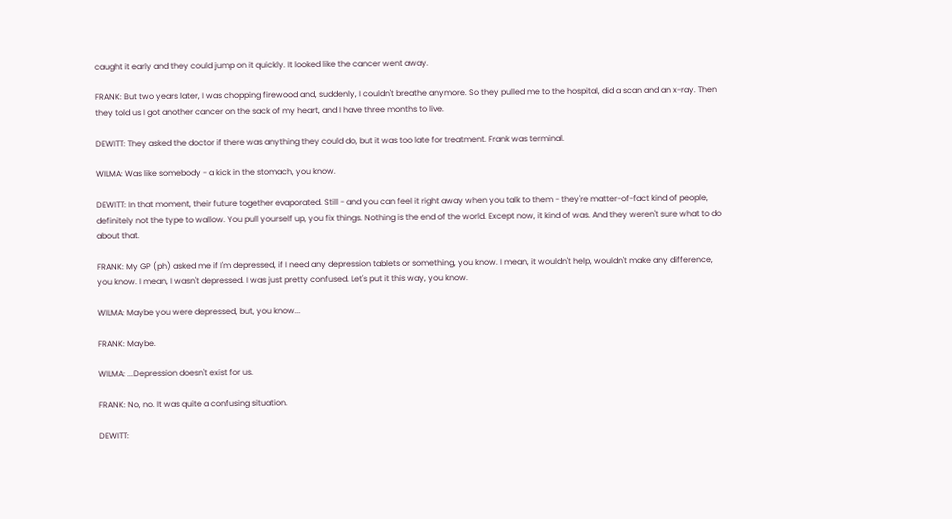caught it early and they could jump on it quickly. It looked like the cancer went away.

FRANK: But two years later, I was chopping firewood and, suddenly, I couldn't breathe anymore. So they pulled me to the hospital, did a scan and an x-ray. Then they told us I got another cancer on the sack of my heart, and I have three months to live.

DEWITT: They asked the doctor if there was anything they could do, but it was too late for treatment. Frank was terminal.

WILMA: Was like somebody - a kick in the stomach, you know.

DEWITT: In that moment, their future together evaporated. Still - and you can feel it right away when you talk to them - they're matter-of-fact kind of people, definitely not the type to wallow. You pull yourself up, you fix things. Nothing is the end of the world. Except now, it kind of was. And they weren't sure what to do about that.

FRANK: My GP (ph) asked me if I'm depressed, if I need any depression tablets or something, you know. I mean, it wouldn't help, wouldn't make any difference, you know. I mean, I wasn't depressed. I was just pretty confused. Let's put it this way, you know.

WILMA: Maybe you were depressed, but, you know...

FRANK: Maybe.

WILMA: ...Depression doesn't exist for us.

FRANK: No, no. It was quite a confusing situation.

DEWITT: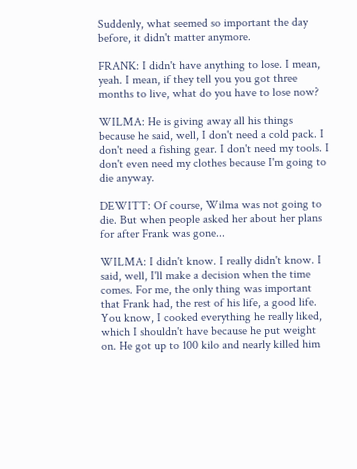Suddenly, what seemed so important the day before, it didn't matter anymore.

FRANK: I didn't have anything to lose. I mean, yeah. I mean, if they tell you you got three months to live, what do you have to lose now?

WILMA: He is giving away all his things because he said, well, I don't need a cold pack. I don't need a fishing gear. I don't need my tools. I don't even need my clothes because I'm going to die anyway.

DEWITT: Of course, Wilma was not going to die. But when people asked her about her plans for after Frank was gone...

WILMA: I didn't know. I really didn't know. I said, well, I'll make a decision when the time comes. For me, the only thing was important that Frank had, the rest of his life, a good life. You know, I cooked everything he really liked, which I shouldn't have because he put weight on. He got up to 100 kilo and nearly killed him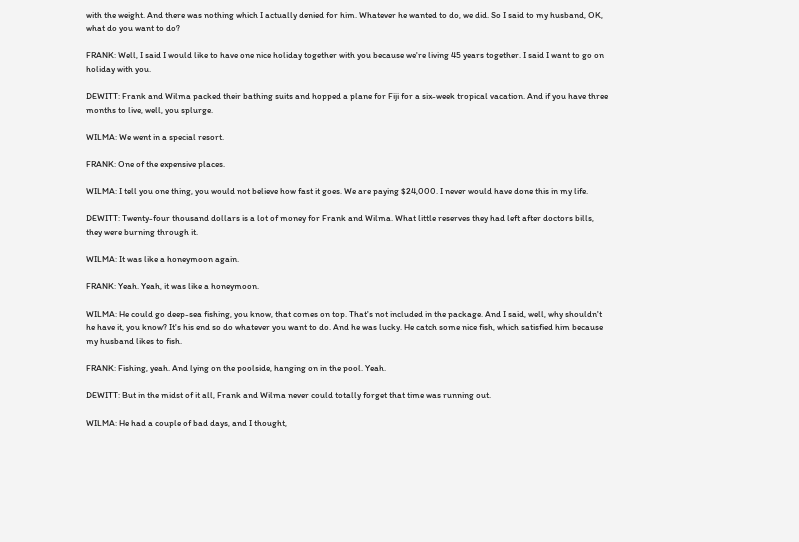with the weight. And there was nothing which I actually denied for him. Whatever he wanted to do, we did. So I said to my husband, OK, what do you want to do?

FRANK: Well, I said I would like to have one nice holiday together with you because we're living 45 years together. I said I want to go on holiday with you.

DEWITT: Frank and Wilma packed their bathing suits and hopped a plane for Fiji for a six-week tropical vacation. And if you have three months to live, well, you splurge.

WILMA: We went in a special resort.

FRANK: One of the expensive places.

WILMA: I tell you one thing, you would not believe how fast it goes. We are paying $24,000. I never would have done this in my life.

DEWITT: Twenty-four thousand dollars is a lot of money for Frank and Wilma. What little reserves they had left after doctors bills, they were burning through it.

WILMA: It was like a honeymoon again.

FRANK: Yeah. Yeah, it was like a honeymoon.

WILMA: He could go deep-sea fishing, you know, that comes on top. That's not included in the package. And I said, well, why shouldn't he have it, you know? It's his end so do whatever you want to do. And he was lucky. He catch some nice fish, which satisfied him because my husband likes to fish.

FRANK: Fishing, yeah. And lying on the poolside, hanging on in the pool. Yeah.

DEWITT: But in the midst of it all, Frank and Wilma never could totally forget that time was running out.

WILMA: He had a couple of bad days, and I thought,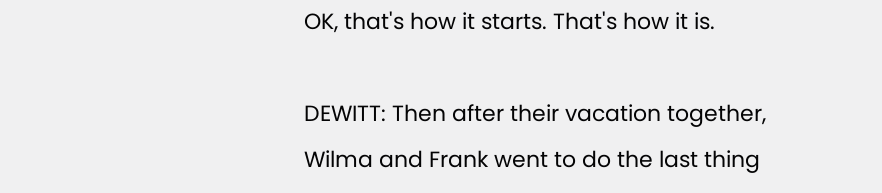OK, that's how it starts. That's how it is.

DEWITT: Then after their vacation together, Wilma and Frank went to do the last thing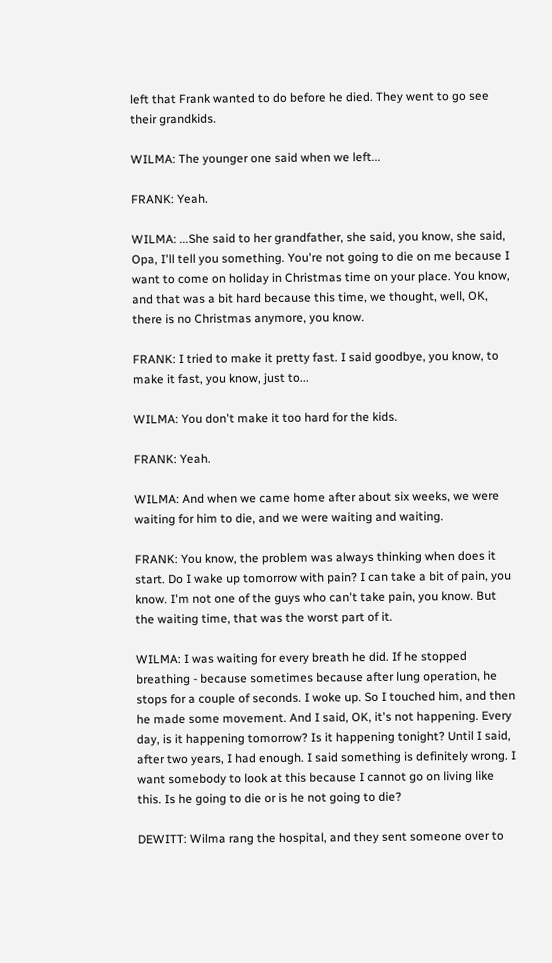left that Frank wanted to do before he died. They went to go see their grandkids.

WILMA: The younger one said when we left...

FRANK: Yeah.

WILMA: ...She said to her grandfather, she said, you know, she said, Opa, I'll tell you something. You're not going to die on me because I want to come on holiday in Christmas time on your place. You know, and that was a bit hard because this time, we thought, well, OK, there is no Christmas anymore, you know.

FRANK: I tried to make it pretty fast. I said goodbye, you know, to make it fast, you know, just to...

WILMA: You don't make it too hard for the kids.

FRANK: Yeah.

WILMA: And when we came home after about six weeks, we were waiting for him to die, and we were waiting and waiting.

FRANK: You know, the problem was always thinking when does it start. Do I wake up tomorrow with pain? I can take a bit of pain, you know. I'm not one of the guys who can't take pain, you know. But the waiting time, that was the worst part of it.

WILMA: I was waiting for every breath he did. If he stopped breathing - because sometimes because after lung operation, he stops for a couple of seconds. I woke up. So I touched him, and then he made some movement. And I said, OK, it's not happening. Every day, is it happening tomorrow? Is it happening tonight? Until I said, after two years, I had enough. I said something is definitely wrong. I want somebody to look at this because I cannot go on living like this. Is he going to die or is he not going to die?

DEWITT: Wilma rang the hospital, and they sent someone over to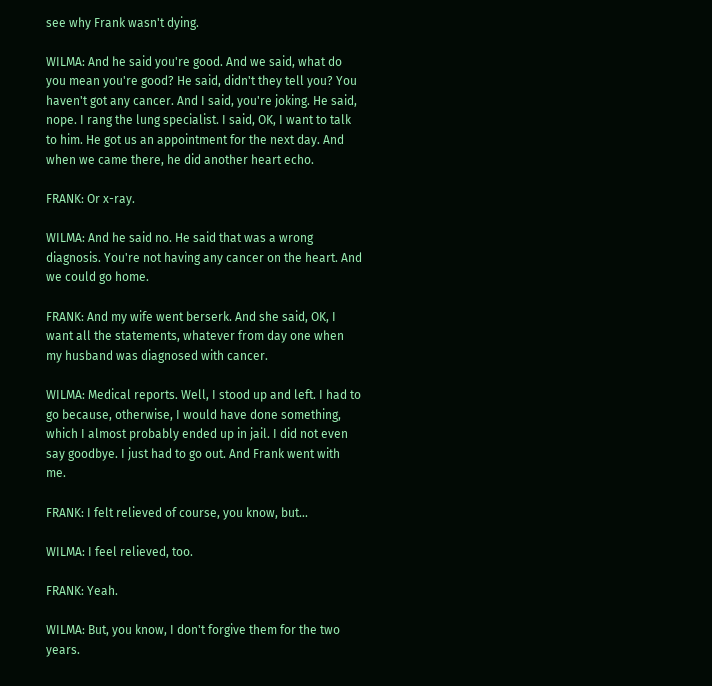see why Frank wasn't dying.

WILMA: And he said you're good. And we said, what do you mean you're good? He said, didn't they tell you? You haven't got any cancer. And I said, you're joking. He said, nope. I rang the lung specialist. I said, OK, I want to talk to him. He got us an appointment for the next day. And when we came there, he did another heart echo.

FRANK: Or x-ray.

WILMA: And he said no. He said that was a wrong diagnosis. You're not having any cancer on the heart. And we could go home.

FRANK: And my wife went berserk. And she said, OK, I want all the statements, whatever from day one when my husband was diagnosed with cancer.

WILMA: Medical reports. Well, I stood up and left. I had to go because, otherwise, I would have done something, which I almost probably ended up in jail. I did not even say goodbye. I just had to go out. And Frank went with me.

FRANK: I felt relieved of course, you know, but...

WILMA: I feel relieved, too.

FRANK: Yeah.

WILMA: But, you know, I don't forgive them for the two years.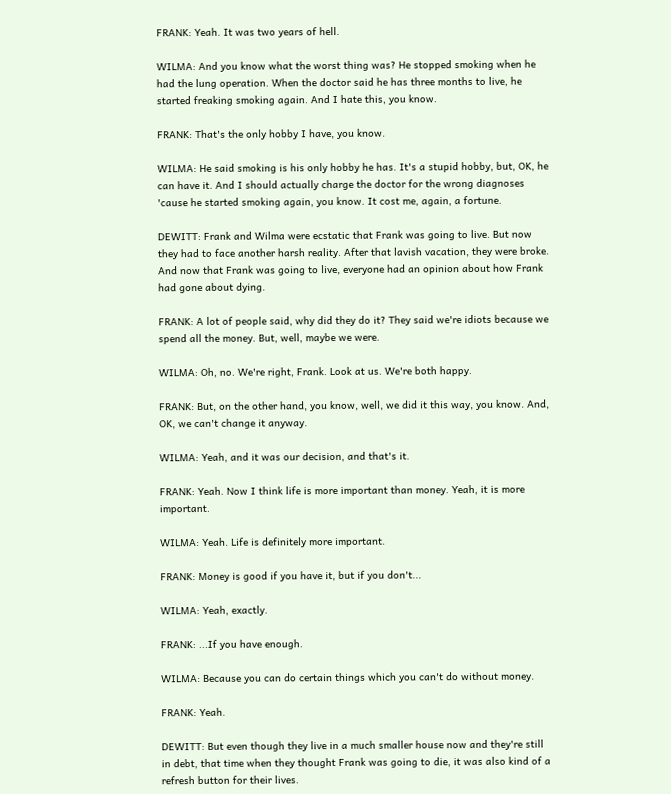FRANK: Yeah. It was two years of hell.

WILMA: And you know what the worst thing was? He stopped smoking when he had the lung operation. When the doctor said he has three months to live, he started freaking smoking again. And I hate this, you know.

FRANK: That's the only hobby I have, you know.

WILMA: He said smoking is his only hobby he has. It's a stupid hobby, but, OK, he can have it. And I should actually charge the doctor for the wrong diagnoses 'cause he started smoking again, you know. It cost me, again, a fortune.

DEWITT: Frank and Wilma were ecstatic that Frank was going to live. But now they had to face another harsh reality. After that lavish vacation, they were broke. And now that Frank was going to live, everyone had an opinion about how Frank had gone about dying.

FRANK: A lot of people said, why did they do it? They said we're idiots because we spend all the money. But, well, maybe we were.

WILMA: Oh, no. We're right, Frank. Look at us. We're both happy.

FRANK: But, on the other hand, you know, well, we did it this way, you know. And, OK, we can't change it anyway.

WILMA: Yeah, and it was our decision, and that's it.

FRANK: Yeah. Now I think life is more important than money. Yeah, it is more important.

WILMA: Yeah. Life is definitely more important.

FRANK: Money is good if you have it, but if you don't...

WILMA: Yeah, exactly.

FRANK: ...If you have enough.

WILMA: Because you can do certain things which you can't do without money.

FRANK: Yeah.

DEWITT: But even though they live in a much smaller house now and they're still in debt, that time when they thought Frank was going to die, it was also kind of a refresh button for their lives.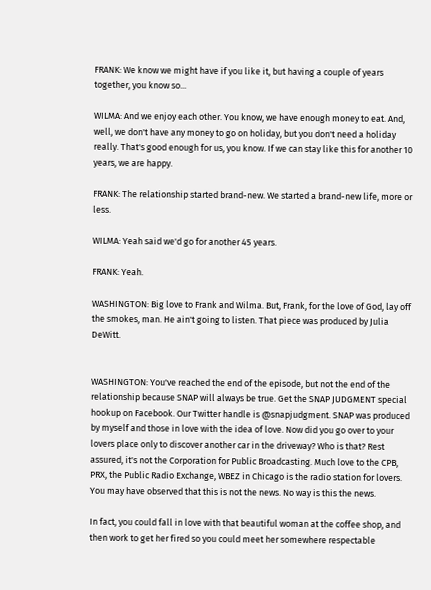FRANK: We know we might have if you like it, but having a couple of years together, you know so...

WILMA: And we enjoy each other. You know, we have enough money to eat. And, well, we don't have any money to go on holiday, but you don't need a holiday really. That's good enough for us, you know. If we can stay like this for another 10 years, we are happy.

FRANK: The relationship started brand-new. We started a brand-new life, more or less.

WILMA: Yeah said we'd go for another 45 years.

FRANK: Yeah.

WASHINGTON: Big love to Frank and Wilma. But, Frank, for the love of God, lay off the smokes, man. He ain't going to listen. That piece was produced by Julia DeWitt.


WASHINGTON: You've reached the end of the episode, but not the end of the relationship because SNAP will always be true. Get the SNAP JUDGMENT special hookup on Facebook. Our Twitter handle is @snapjudgment. SNAP was produced by myself and those in love with the idea of love. Now did you go over to your lovers place only to discover another car in the driveway? Who is that? Rest assured, it's not the Corporation for Public Broadcasting. Much love to the CPB, PRX, the Public Radio Exchange, WBEZ in Chicago is the radio station for lovers. You may have observed that this is not the news. No way is this the news.

In fact, you could fall in love with that beautiful woman at the coffee shop, and then work to get her fired so you could meet her somewhere respectable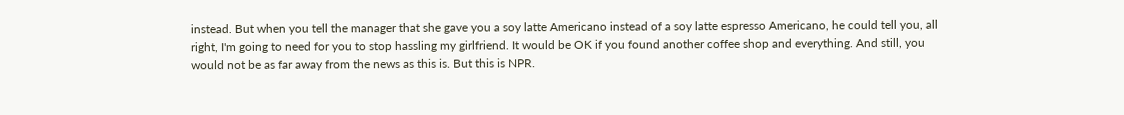instead. But when you tell the manager that she gave you a soy latte Americano instead of a soy latte espresso Americano, he could tell you, all right, I'm going to need for you to stop hassling my girlfriend. It would be OK if you found another coffee shop and everything. And still, you would not be as far away from the news as this is. But this is NPR.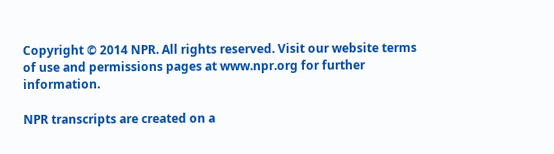Copyright © 2014 NPR. All rights reserved. Visit our website terms of use and permissions pages at www.npr.org for further information.

NPR transcripts are created on a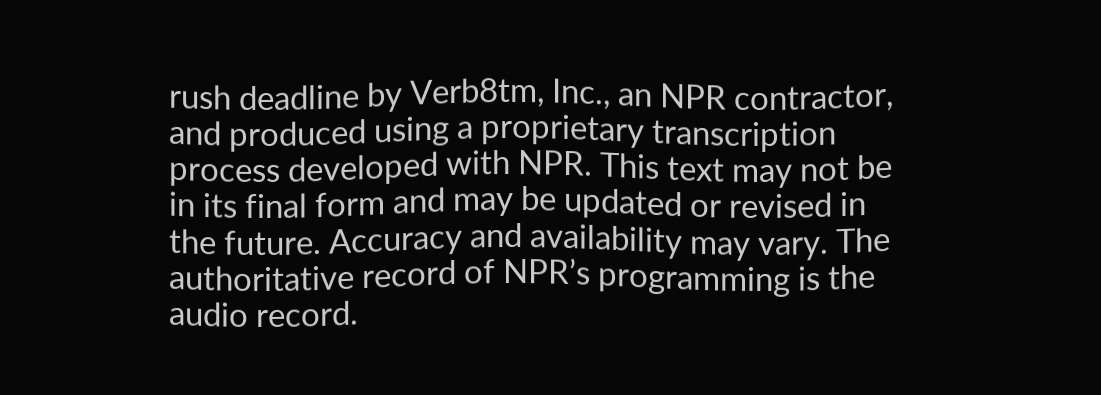rush deadline by Verb8tm, Inc., an NPR contractor, and produced using a proprietary transcription process developed with NPR. This text may not be in its final form and may be updated or revised in the future. Accuracy and availability may vary. The authoritative record of NPR’s programming is the audio record.